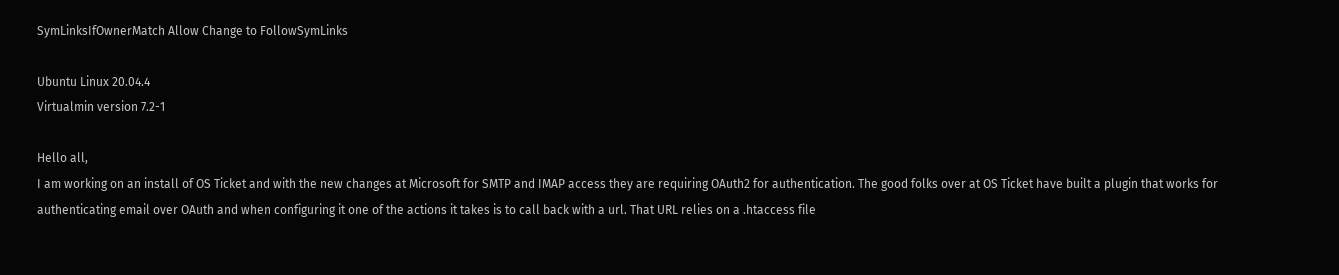SymLinksIfOwnerMatch Allow Change to FollowSymLinks

Ubuntu Linux 20.04.4
Virtualmin version 7.2-1

Hello all,
I am working on an install of OS Ticket and with the new changes at Microsoft for SMTP and IMAP access they are requiring OAuth2 for authentication. The good folks over at OS Ticket have built a plugin that works for authenticating email over OAuth and when configuring it one of the actions it takes is to call back with a url. That URL relies on a .htaccess file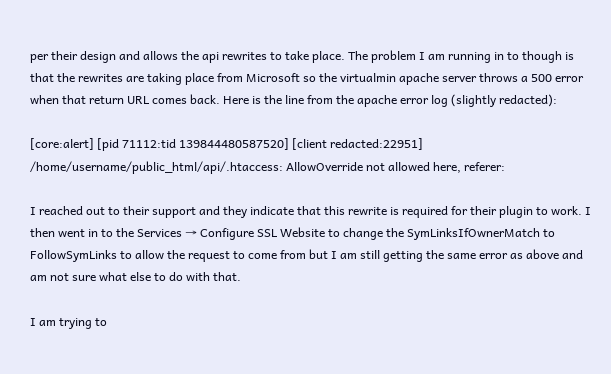per their design and allows the api rewrites to take place. The problem I am running in to though is that the rewrites are taking place from Microsoft so the virtualmin apache server throws a 500 error when that return URL comes back. Here is the line from the apache error log (slightly redacted):

[core:alert] [pid 71112:tid 139844480587520] [client redacted:22951] /home/username/public_html/api/.htaccess: AllowOverride not allowed here, referer:

I reached out to their support and they indicate that this rewrite is required for their plugin to work. I then went in to the Services → Configure SSL Website to change the SymLinksIfOwnerMatch to FollowSymLinks to allow the request to come from but I am still getting the same error as above and am not sure what else to do with that.

I am trying to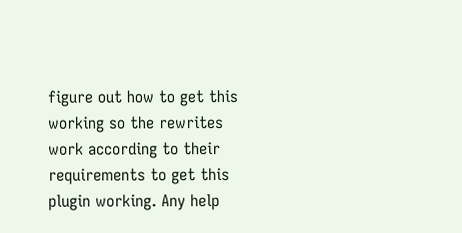figure out how to get this working so the rewrites work according to their requirements to get this plugin working. Any help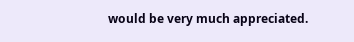would be very much appreciated.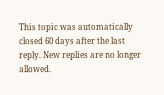This topic was automatically closed 60 days after the last reply. New replies are no longer allowed.